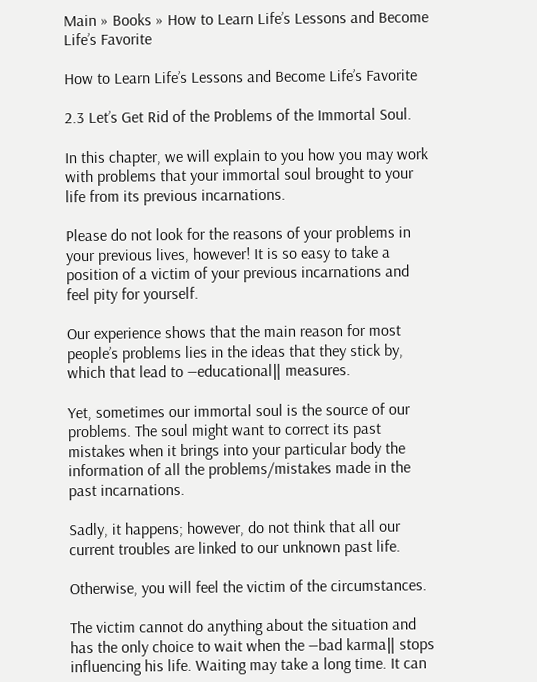Main » Books » How to Learn Life’s Lessons and Become Life’s Favorite

How to Learn Life’s Lessons and Become Life’s Favorite

2.3 Let’s Get Rid of the Problems of the Immortal Soul.

In this chapter, we will explain to you how you may work with problems that your immortal soul brought to your life from its previous incarnations.

Please do not look for the reasons of your problems in your previous lives, however! It is so easy to take a position of a victim of your previous incarnations and feel pity for yourself.

Our experience shows that the main reason for most people’s problems lies in the ideas that they stick by, which that lead to ―educational‖ measures.

Yet, sometimes our immortal soul is the source of our problems. The soul might want to correct its past mistakes when it brings into your particular body the information of all the problems/mistakes made in the past incarnations.

Sadly, it happens; however, do not think that all our current troubles are linked to our unknown past life.

Otherwise, you will feel the victim of the circumstances.

The victim cannot do anything about the situation and has the only choice to wait when the ―bad karma‖ stops influencing his life. Waiting may take a long time. It can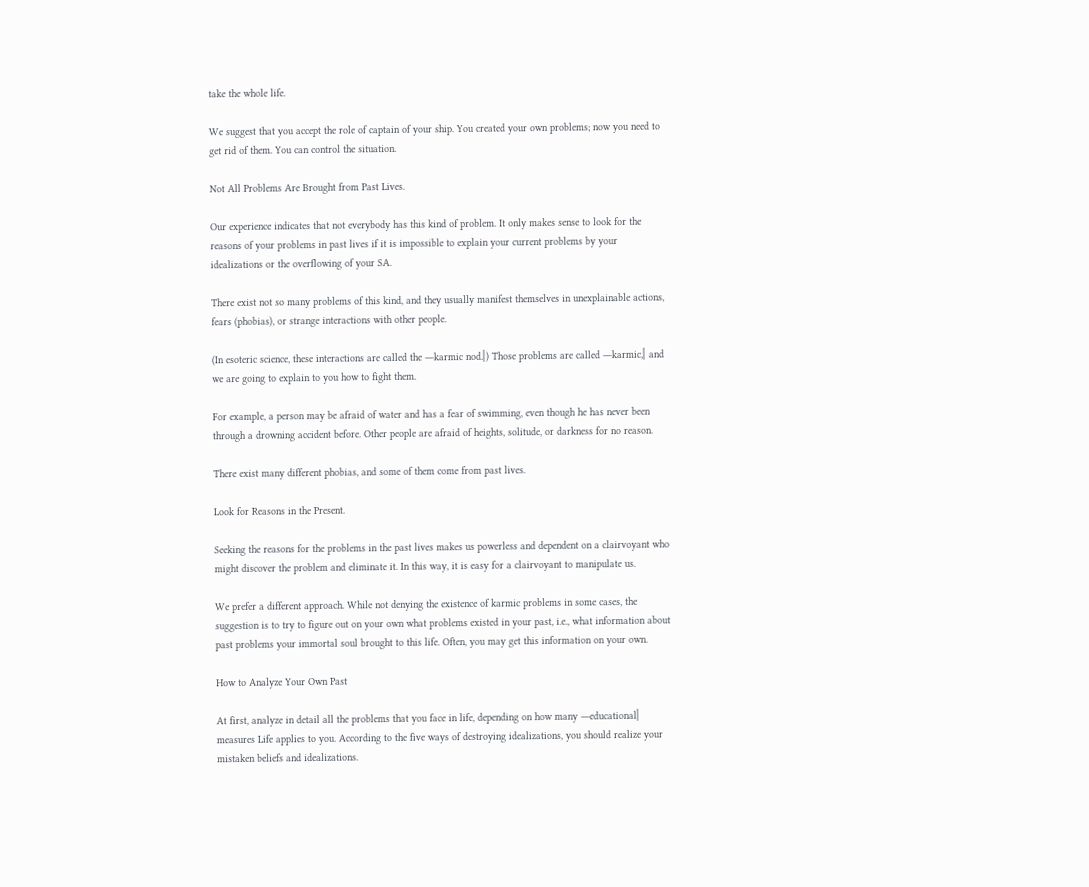take the whole life.

We suggest that you accept the role of captain of your ship. You created your own problems; now you need to get rid of them. You can control the situation.

Not All Problems Are Brought from Past Lives.

Our experience indicates that not everybody has this kind of problem. It only makes sense to look for the reasons of your problems in past lives if it is impossible to explain your current problems by your idealizations or the overflowing of your SA.

There exist not so many problems of this kind, and they usually manifest themselves in unexplainable actions, fears (phobias), or strange interactions with other people.

(In esoteric science, these interactions are called the ―karmic nod.‖) Those problems are called ―karmic,‖ and we are going to explain to you how to fight them.

For example, a person may be afraid of water and has a fear of swimming, even though he has never been through a drowning accident before. Other people are afraid of heights, solitude, or darkness for no reason.

There exist many different phobias, and some of them come from past lives.

Look for Reasons in the Present.

Seeking the reasons for the problems in the past lives makes us powerless and dependent on a clairvoyant who might discover the problem and eliminate it. In this way, it is easy for a clairvoyant to manipulate us.

We prefer a different approach. While not denying the existence of karmic problems in some cases, the suggestion is to try to figure out on your own what problems existed in your past, i.e., what information about past problems your immortal soul brought to this life. Often, you may get this information on your own.

How to Analyze Your Own Past

At first, analyze in detail all the problems that you face in life, depending on how many ―educational‖ measures Life applies to you. According to the five ways of destroying idealizations, you should realize your mistaken beliefs and idealizations.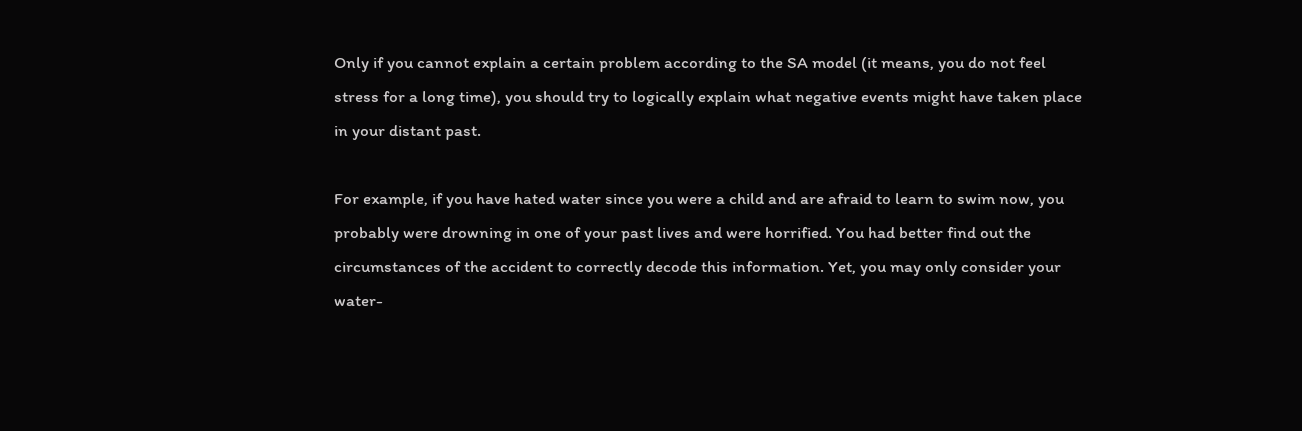Only if you cannot explain a certain problem according to the SA model (it means, you do not feel stress for a long time), you should try to logically explain what negative events might have taken place in your distant past.

For example, if you have hated water since you were a child and are afraid to learn to swim now, you probably were drowning in one of your past lives and were horrified. You had better find out the circumstances of the accident to correctly decode this information. Yet, you may only consider your water-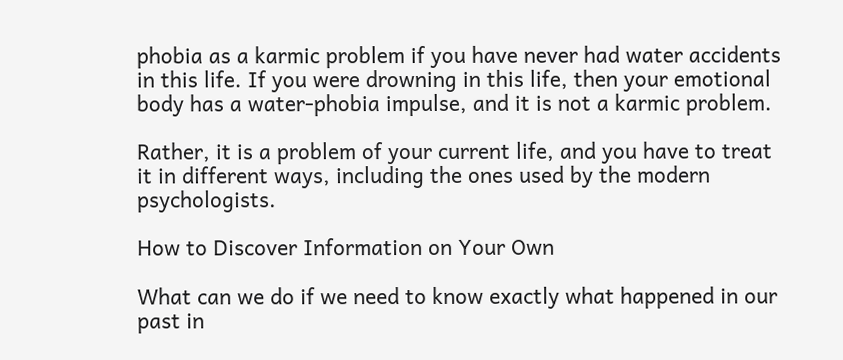phobia as a karmic problem if you have never had water accidents in this life. If you were drowning in this life, then your emotional body has a water-phobia impulse, and it is not a karmic problem.

Rather, it is a problem of your current life, and you have to treat it in different ways, including the ones used by the modern psychologists.

How to Discover Information on Your Own

What can we do if we need to know exactly what happened in our past in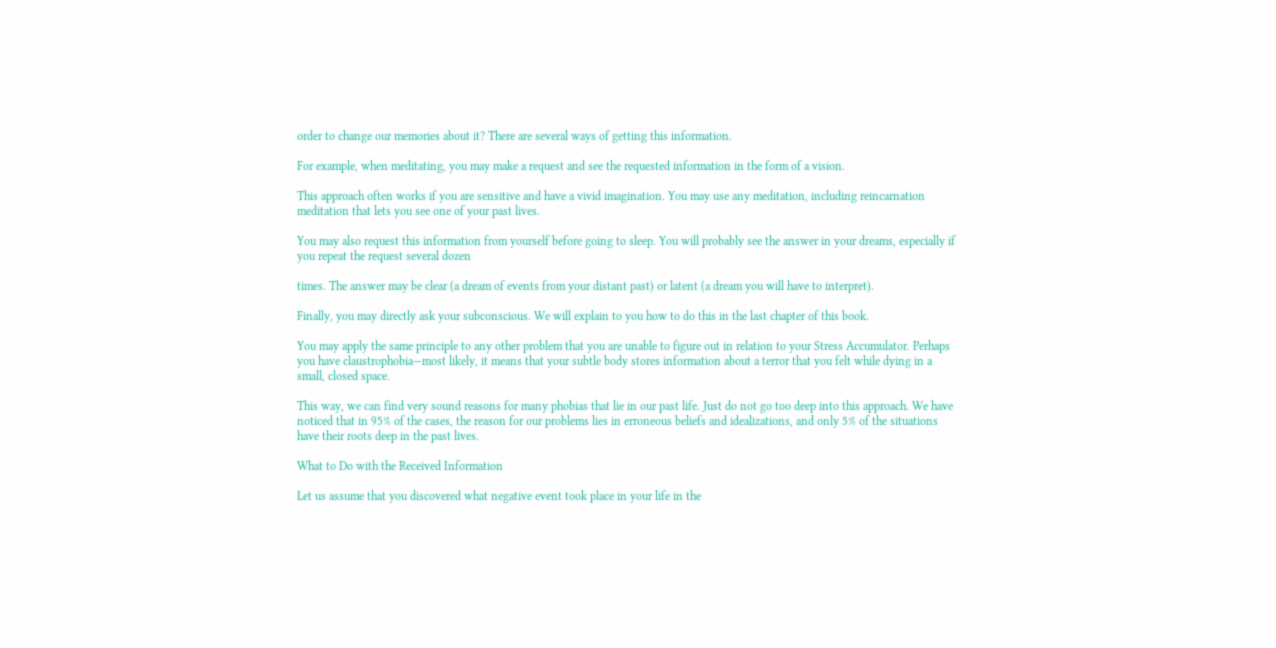order to change our memories about it? There are several ways of getting this information.

For example, when meditating, you may make a request and see the requested information in the form of a vision.

This approach often works if you are sensitive and have a vivid imagination. You may use any meditation, including reincarnation meditation that lets you see one of your past lives.

You may also request this information from yourself before going to sleep. You will probably see the answer in your dreams, especially if you repeat the request several dozen

times. The answer may be clear (a dream of events from your distant past) or latent (a dream you will have to interpret).

Finally, you may directly ask your subconscious. We will explain to you how to do this in the last chapter of this book.

You may apply the same principle to any other problem that you are unable to figure out in relation to your Stress Accumulator. Perhaps you have claustrophobia—most likely, it means that your subtle body stores information about a terror that you felt while dying in a small, closed space.

This way, we can find very sound reasons for many phobias that lie in our past life. Just do not go too deep into this approach. We have noticed that in 95% of the cases, the reason for our problems lies in erroneous beliefs and idealizations, and only 5% of the situations have their roots deep in the past lives.

What to Do with the Received Information

Let us assume that you discovered what negative event took place in your life in the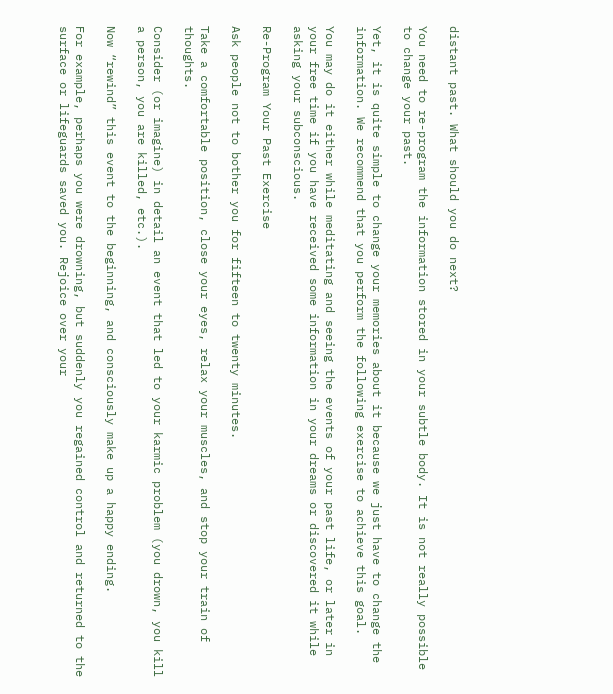distant past. What should you do next?

You need to re-program the information stored in your subtle body. It is not really possible to change your past.

Yet, it is quite simple to change your memories about it because we just have to change the information. We recommend that you perform the following exercise to achieve this goal.

You may do it either while meditating and seeing the events of your past life, or later in your free time if you have received some information in your dreams or discovered it while asking your subconscious.

Re-Program Your Past Exercise

Ask people not to bother you for fifteen to twenty minutes.

Take a comfortable position, close your eyes, relax your muscles, and stop your train of thoughts.

Consider (or imagine) in detail an event that led to your karmic problem (you drown, you kill a person, you are killed, etc.).

Now “rewind” this event to the beginning, and consciously make up a happy ending.

For example, perhaps you were drowning, but suddenly you regained control and returned to the surface or lifeguards saved you. Rejoice over your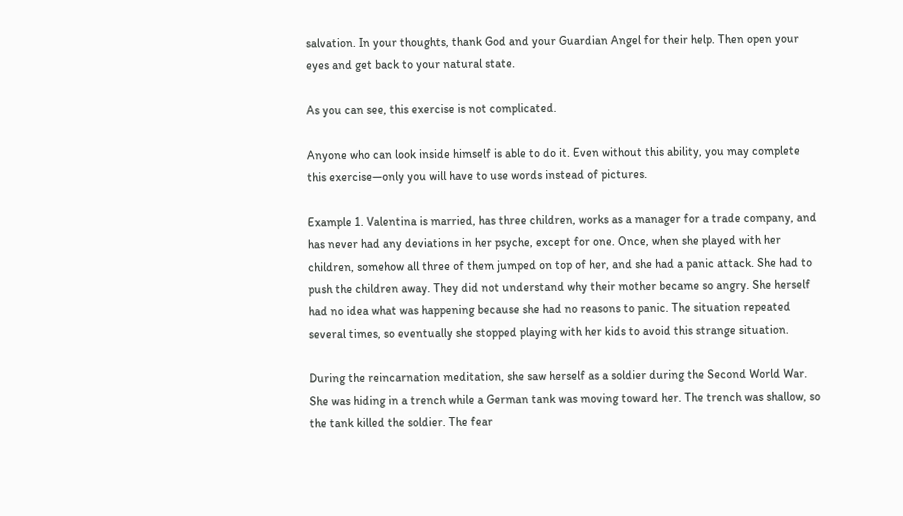salvation. In your thoughts, thank God and your Guardian Angel for their help. Then open your eyes and get back to your natural state.

As you can see, this exercise is not complicated.

Anyone who can look inside himself is able to do it. Even without this ability, you may complete this exercise—only you will have to use words instead of pictures.

Example 1. Valentina is married, has three children, works as a manager for a trade company, and has never had any deviations in her psyche, except for one. Once, when she played with her children, somehow all three of them jumped on top of her, and she had a panic attack. She had to push the children away. They did not understand why their mother became so angry. She herself had no idea what was happening because she had no reasons to panic. The situation repeated several times, so eventually she stopped playing with her kids to avoid this strange situation.

During the reincarnation meditation, she saw herself as a soldier during the Second World War. She was hiding in a trench while a German tank was moving toward her. The trench was shallow, so the tank killed the soldier. The fear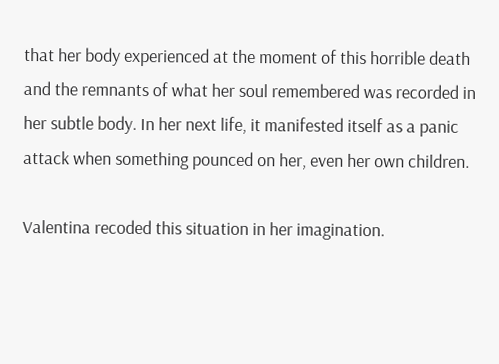that her body experienced at the moment of this horrible death and the remnants of what her soul remembered was recorded in her subtle body. In her next life, it manifested itself as a panic attack when something pounced on her, even her own children.

Valentina recoded this situation in her imagination.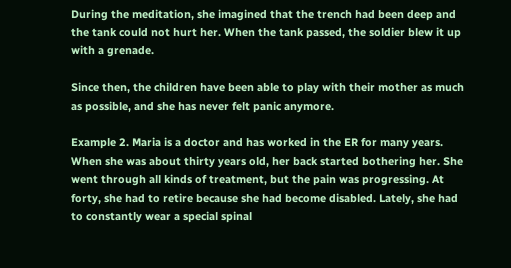During the meditation, she imagined that the trench had been deep and the tank could not hurt her. When the tank passed, the soldier blew it up with a grenade.

Since then, the children have been able to play with their mother as much as possible, and she has never felt panic anymore.

Example 2. Maria is a doctor and has worked in the ER for many years. When she was about thirty years old, her back started bothering her. She went through all kinds of treatment, but the pain was progressing. At forty, she had to retire because she had become disabled. Lately, she had to constantly wear a special spinal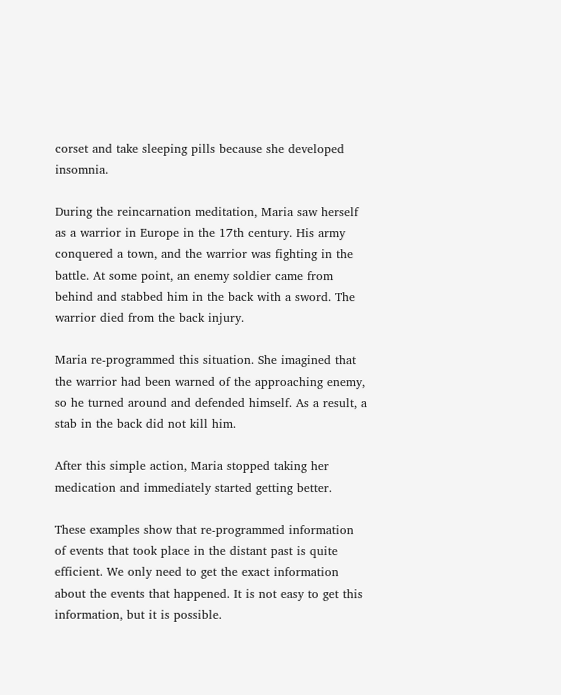corset and take sleeping pills because she developed insomnia.

During the reincarnation meditation, Maria saw herself as a warrior in Europe in the 17th century. His army conquered a town, and the warrior was fighting in the battle. At some point, an enemy soldier came from behind and stabbed him in the back with a sword. The warrior died from the back injury.

Maria re-programmed this situation. She imagined that the warrior had been warned of the approaching enemy, so he turned around and defended himself. As a result, a stab in the back did not kill him.

After this simple action, Maria stopped taking her medication and immediately started getting better.

These examples show that re-programmed information of events that took place in the distant past is quite efficient. We only need to get the exact information about the events that happened. It is not easy to get this information, but it is possible.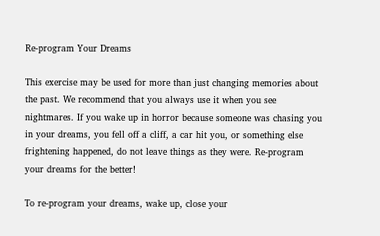Re-program Your Dreams

This exercise may be used for more than just changing memories about the past. We recommend that you always use it when you see nightmares. If you wake up in horror because someone was chasing you in your dreams, you fell off a cliff, a car hit you, or something else frightening happened, do not leave things as they were. Re-program your dreams for the better!

To re-program your dreams, wake up, close your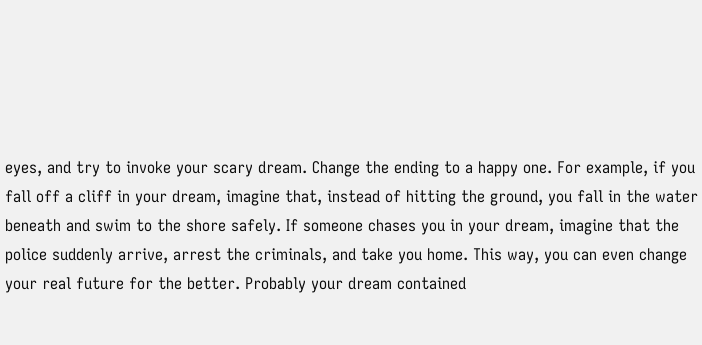eyes, and try to invoke your scary dream. Change the ending to a happy one. For example, if you fall off a cliff in your dream, imagine that, instead of hitting the ground, you fall in the water beneath and swim to the shore safely. If someone chases you in your dream, imagine that the police suddenly arrive, arrest the criminals, and take you home. This way, you can even change your real future for the better. Probably your dream contained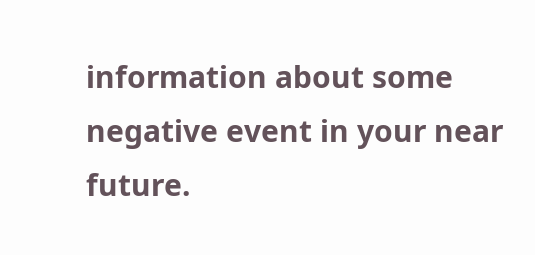information about some negative event in your near future.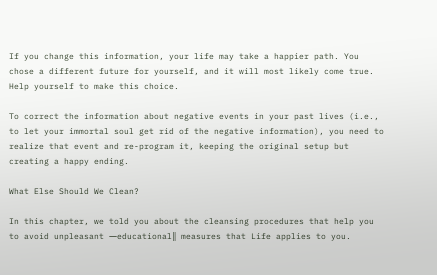If you change this information, your life may take a happier path. You chose a different future for yourself, and it will most likely come true. Help yourself to make this choice.

To correct the information about negative events in your past lives (i.e., to let your immortal soul get rid of the negative information), you need to realize that event and re-program it, keeping the original setup but creating a happy ending.

What Else Should We Clean?

In this chapter, we told you about the cleansing procedures that help you to avoid unpleasant ―educational‖ measures that Life applies to you.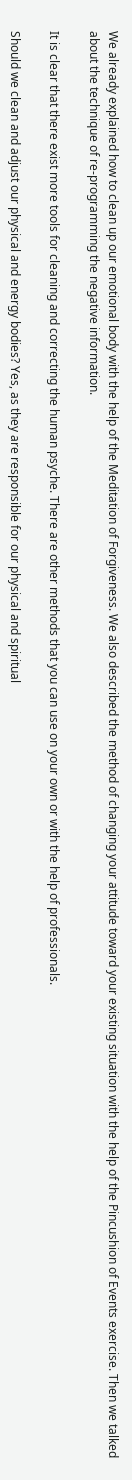We already explained how to clean up our emotional body with the help of the Meditation of Forgiveness. We also described the method of changing your attitude toward your existing situation with the help of the Pincushion of Events exercise. Then we talked about the technique of re-programming the negative information.

It is clear that there exist more tools for cleaning and correcting the human psyche. There are other methods that you can use on your own or with the help of professionals.

Should we clean and adjust our physical and energy bodies? Yes, as they are responsible for our physical and spiritual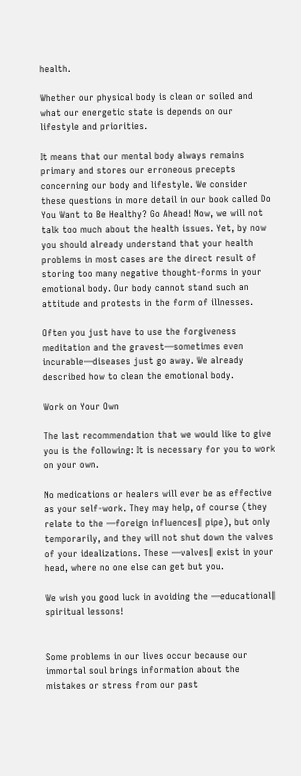health.

Whether our physical body is clean or soiled and what our energetic state is depends on our lifestyle and priorities.

It means that our mental body always remains primary and stores our erroneous precepts concerning our body and lifestyle. We consider these questions in more detail in our book called Do You Want to Be Healthy? Go Ahead! Now, we will not talk too much about the health issues. Yet, by now you should already understand that your health problems in most cases are the direct result of storing too many negative thought-forms in your emotional body. Our body cannot stand such an attitude and protests in the form of illnesses.

Often you just have to use the forgiveness meditation and the gravest—sometimes even incurable—diseases just go away. We already described how to clean the emotional body.

Work on Your Own

The last recommendation that we would like to give you is the following: It is necessary for you to work on your own.

No medications or healers will ever be as effective as your self-work. They may help, of course (they relate to the ―foreign influences‖ pipe), but only temporarily, and they will not shut down the valves of your idealizations. These ―valves‖ exist in your head, where no one else can get but you.

We wish you good luck in avoiding the ―educational‖ spiritual lessons!


Some problems in our lives occur because our immortal soul brings information about the mistakes or stress from our past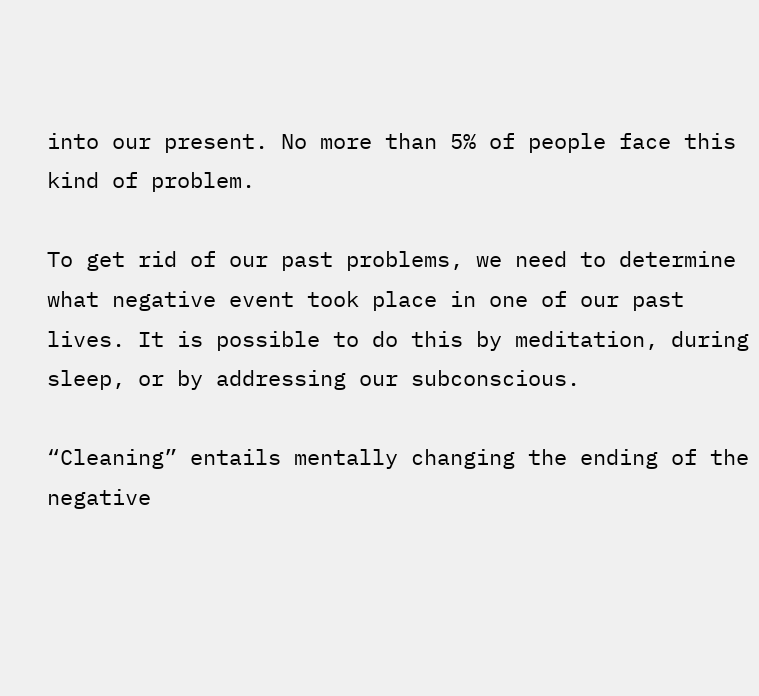into our present. No more than 5% of people face this kind of problem.

To get rid of our past problems, we need to determine what negative event took place in one of our past lives. It is possible to do this by meditation, during sleep, or by addressing our subconscious.

“Cleaning” entails mentally changing the ending of the negative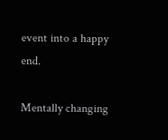event into a happy end.

Mentally changing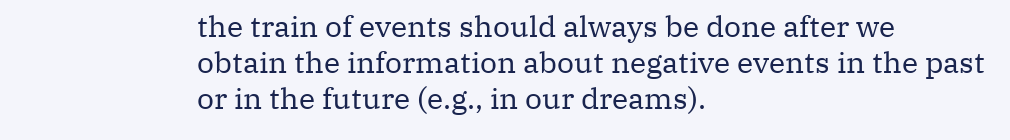the train of events should always be done after we obtain the information about negative events in the past or in the future (e.g., in our dreams).